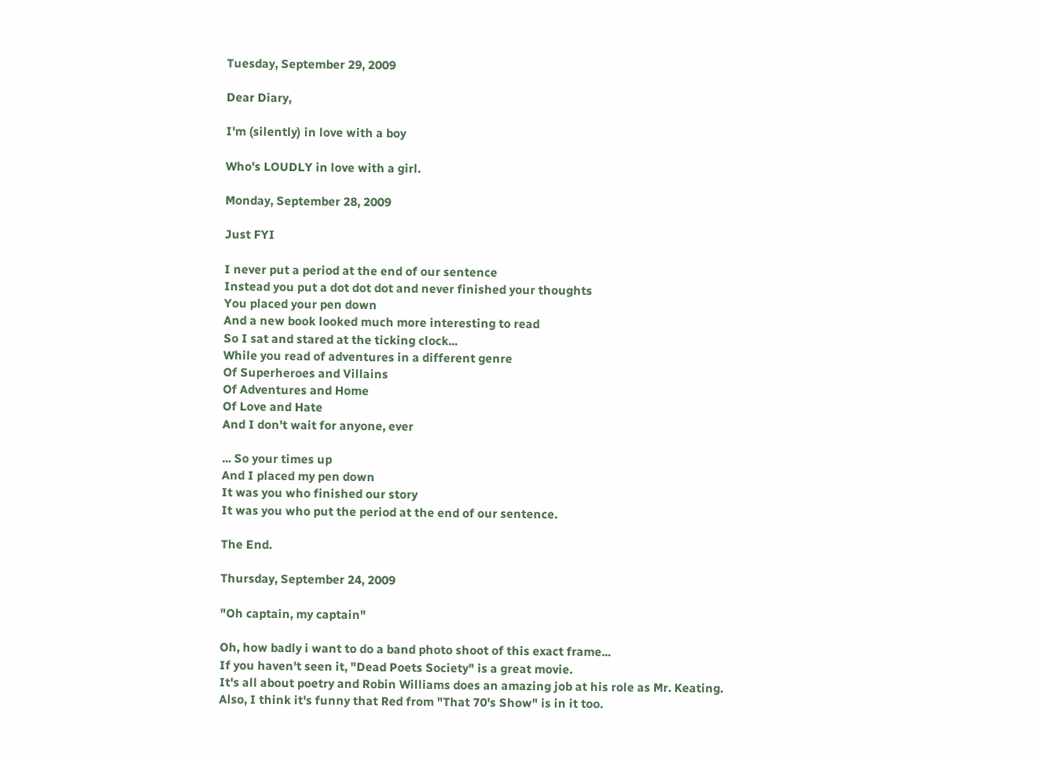Tuesday, September 29, 2009

Dear Diary,

I'm (silently) in love with a boy

Who's LOUDLY in love with a girl.

Monday, September 28, 2009

Just FYI

I never put a period at the end of our sentence
Instead you put a dot dot dot and never finished your thoughts
You placed your pen down
And a new book looked much more interesting to read
So I sat and stared at the ticking clock...
While you read of adventures in a different genre
Of Superheroes and Villains
Of Adventures and Home
Of Love and Hate
And I don't wait for anyone, ever

... So your times up
And I placed my pen down
It was you who finished our story
It was you who put the period at the end of our sentence.

The End.

Thursday, September 24, 2009

"Oh captain, my captain"

Oh, how badly i want to do a band photo shoot of this exact frame...
If you haven't seen it, "Dead Poets Society" is a great movie.
It's all about poetry and Robin Williams does an amazing job at his role as Mr. Keating.
Also, I think it's funny that Red from "That 70's Show" is in it too.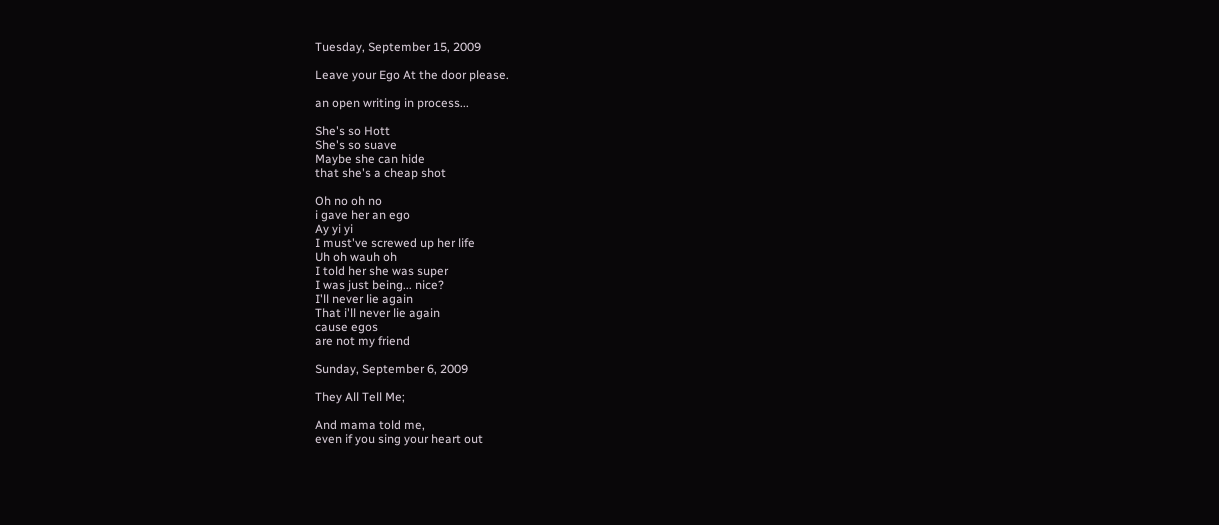Tuesday, September 15, 2009

Leave your Ego At the door please.

an open writing in process...

She's so Hott
She's so suave
Maybe she can hide
that she's a cheap shot

Oh no oh no
i gave her an ego
Ay yi yi
I must've screwed up her life
Uh oh wauh oh
I told her she was super
I was just being... nice?
I'll never lie again
That i'll never lie again
cause egos
are not my friend

Sunday, September 6, 2009

They All Tell Me;

And mama told me,
even if you sing your heart out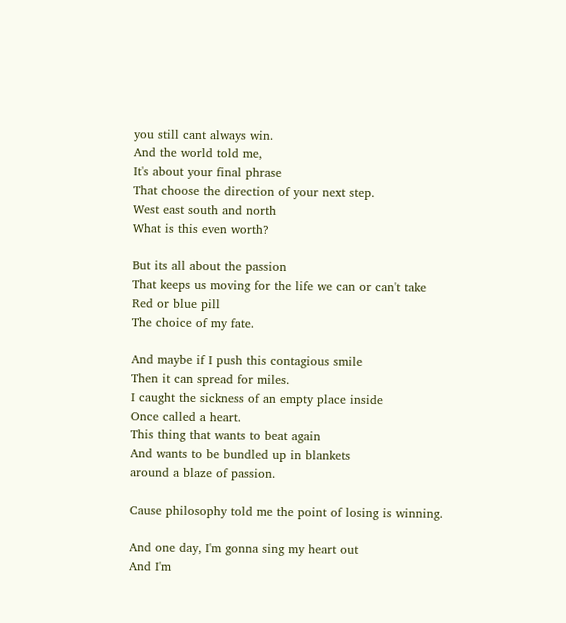you still cant always win.
And the world told me,
It's about your final phrase
That choose the direction of your next step.
West east south and north
What is this even worth?

But its all about the passion
That keeps us moving for the life we can or can't take
Red or blue pill
The choice of my fate.

And maybe if I push this contagious smile
Then it can spread for miles.
I caught the sickness of an empty place inside
Once called a heart.
This thing that wants to beat again
And wants to be bundled up in blankets
around a blaze of passion.

Cause philosophy told me the point of losing is winning.

And one day, I'm gonna sing my heart out
And I'm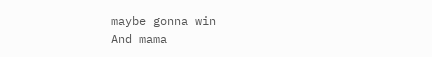maybe gonna win
And mama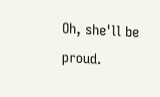Oh, she'll be proud.